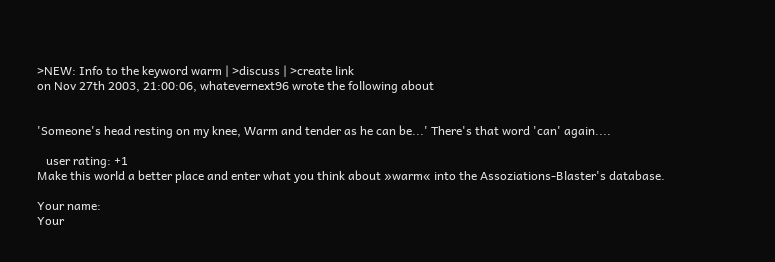>NEW: Info to the keyword warm | >discuss | >create link
on Nov 27th 2003, 21:00:06, whatevernext96 wrote the following about


'Someone's head resting on my knee, Warm and tender as he can be...' There's that word 'can' again....

   user rating: +1
Make this world a better place and enter what you think about »warm« into the Assoziations-Blaster's database.

Your name:
Your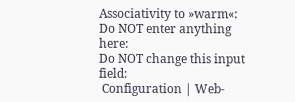Associativity to »warm«:
Do NOT enter anything here:
Do NOT change this input field:
 Configuration | Web-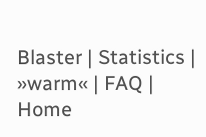Blaster | Statistics | »warm« | FAQ | Home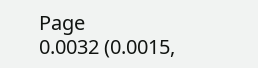Page
0.0032 (0.0015,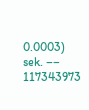0.0003) sek. –– 117343973